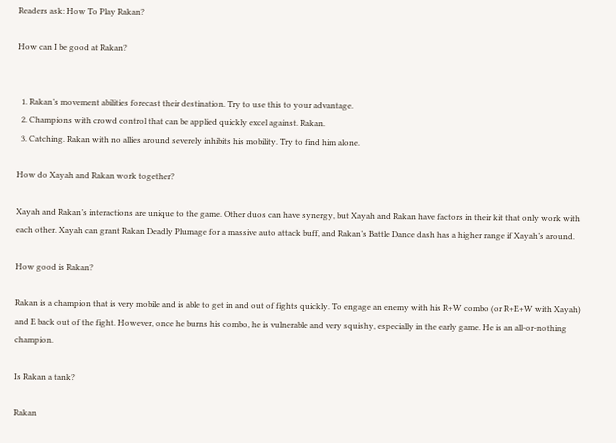Readers ask: How To Play Rakan?

How can I be good at Rakan?


  1. Rakan’s movement abilities forecast their destination. Try to use this to your advantage.
  2. Champions with crowd control that can be applied quickly excel against. Rakan.
  3. Catching. Rakan with no allies around severely inhibits his mobility. Try to find him alone.

How do Xayah and Rakan work together?

Xayah and Rakan’s interactions are unique to the game. Other duos can have synergy, but Xayah and Rakan have factors in their kit that only work with each other. Xayah can grant Rakan Deadly Plumage for a massive auto attack buff, and Rakan’s Battle Dance dash has a higher range if Xayah’s around.

How good is Rakan?

Rakan is a champion that is very mobile and is able to get in and out of fights quickly. To engage an enemy with his R+W combo (or R+E+W with Xayah) and E back out of the fight. However, once he burns his combo, he is vulnerable and very squishy, especially in the early game. He is an all-or-nothing champion.

Is Rakan a tank?

Rakan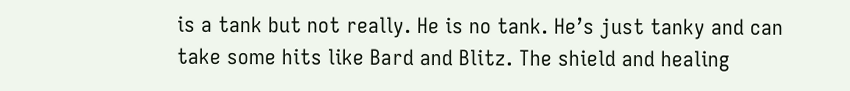is a tank but not really. He is no tank. He’s just tanky and can take some hits like Bard and Blitz. The shield and healing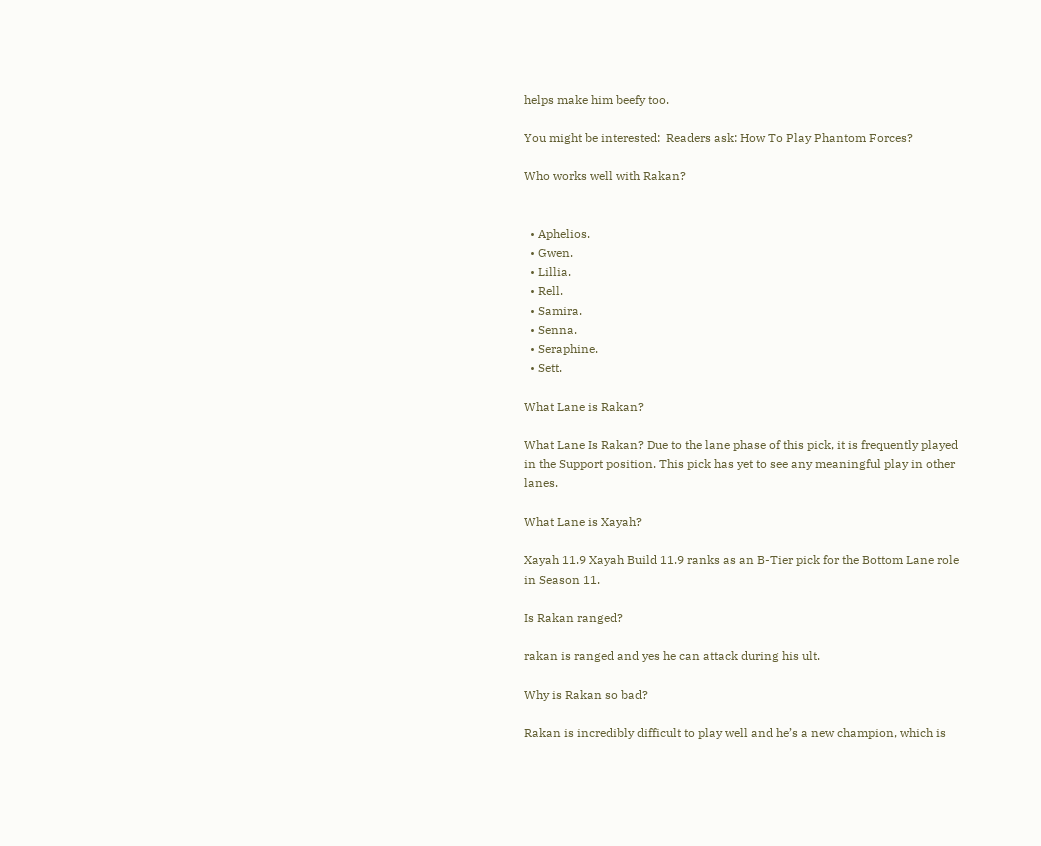helps make him beefy too.

You might be interested:  Readers ask: How To Play Phantom Forces?

Who works well with Rakan?


  • Aphelios.
  • Gwen.
  • Lillia.
  • Rell.
  • Samira.
  • Senna.
  • Seraphine.
  • Sett.

What Lane is Rakan?

What Lane Is Rakan? Due to the lane phase of this pick, it is frequently played in the Support position. This pick has yet to see any meaningful play in other lanes.

What Lane is Xayah?

Xayah 11.9 Xayah Build 11.9 ranks as an B-Tier pick for the Bottom Lane role in Season 11.

Is Rakan ranged?

rakan is ranged and yes he can attack during his ult.

Why is Rakan so bad?

Rakan is incredibly difficult to play well and he’s a new champion, which is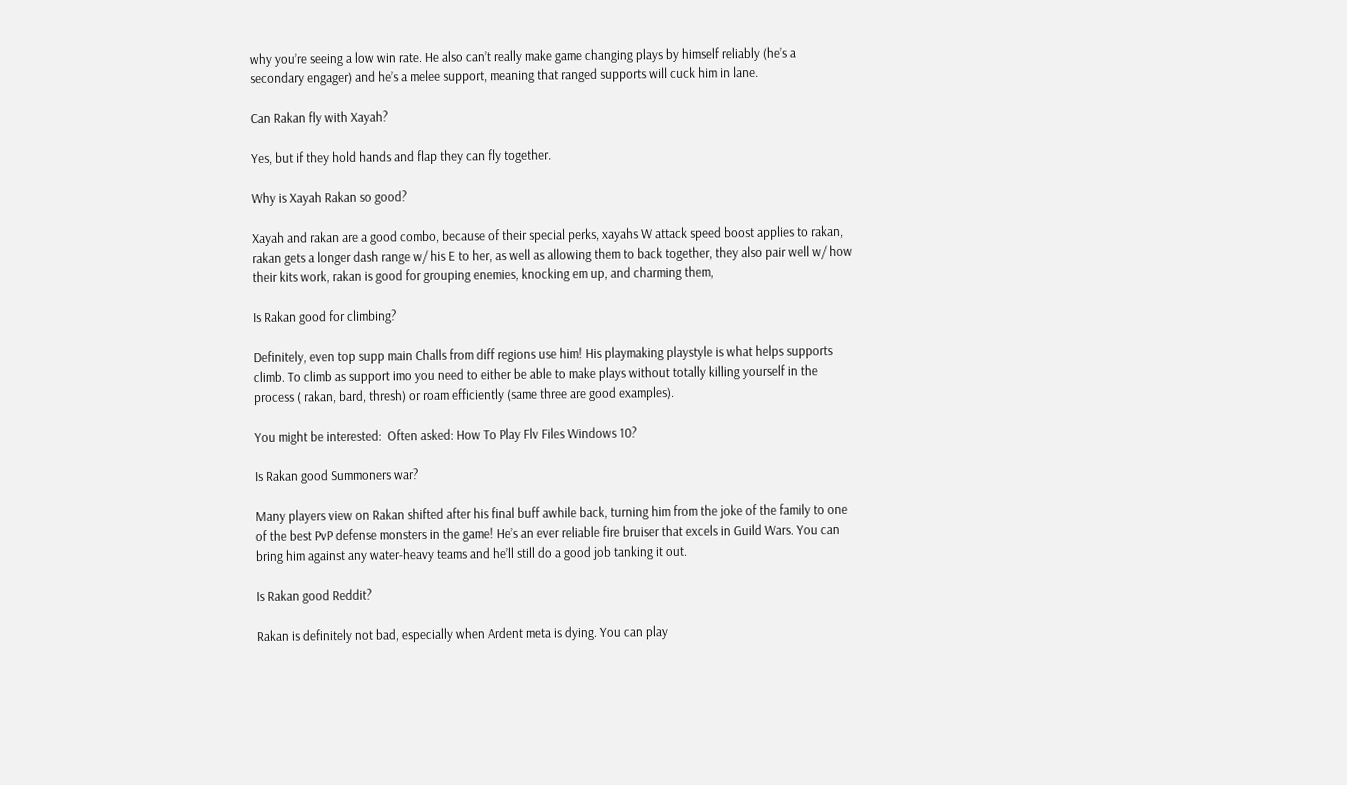why you’re seeing a low win rate. He also can’t really make game changing plays by himself reliably (he’s a secondary engager) and he’s a melee support, meaning that ranged supports will cuck him in lane.

Can Rakan fly with Xayah?

Yes, but if they hold hands and flap they can fly together.

Why is Xayah Rakan so good?

Xayah and rakan are a good combo, because of their special perks, xayahs W attack speed boost applies to rakan, rakan gets a longer dash range w/ his E to her, as well as allowing them to back together, they also pair well w/ how their kits work, rakan is good for grouping enemies, knocking em up, and charming them,

Is Rakan good for climbing?

Definitely, even top supp main Challs from diff regions use him! His playmaking playstyle is what helps supports climb. To climb as support imo you need to either be able to make plays without totally killing yourself in the process ( rakan, bard, thresh) or roam efficiently (same three are good examples).

You might be interested:  Often asked: How To Play Flv Files Windows 10?

Is Rakan good Summoners war?

Many players view on Rakan shifted after his final buff awhile back, turning him from the joke of the family to one of the best PvP defense monsters in the game! He’s an ever reliable fire bruiser that excels in Guild Wars. You can bring him against any water-heavy teams and he’ll still do a good job tanking it out.

Is Rakan good Reddit?

Rakan is definitely not bad, especially when Ardent meta is dying. You can play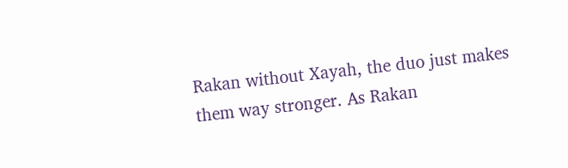Rakan without Xayah, the duo just makes them way stronger. As Rakan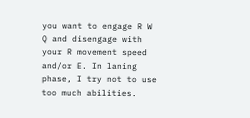you want to engage R W Q and disengage with your R movement speed and/or E. In laning phase, I try not to use too much abilities.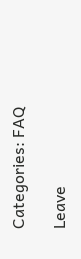Categories: FAQ

Leave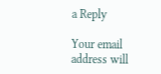a Reply

Your email address will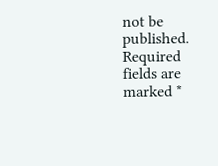not be published. Required fields are marked *